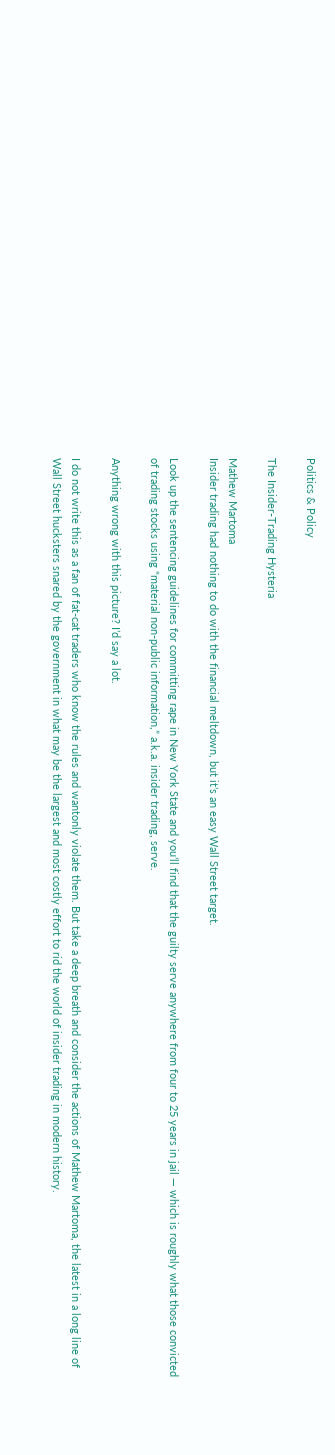Politics & Policy

The Insider-Trading Hysteria

Mathew Martoma
Insider trading had nothing to do with the financial meltdown, but it’s an easy Wall Street target.

Look up the sentencing guidelines for committing rape in New York State and you’ll find that the guilty serve anywhere from four to 25 years in jail — which is roughly what those convicted of trading stocks using “material non-public information,” a.k.a. insider trading, serve.

Anything wrong with this picture? I’d say a lot.

I do not write this as a fan of fat-cat traders who know the rules and wantonly violate them. But take a deep breath and consider the actions of Mathew Martoma, the latest in a long line of Wall Street hucksters snared by the government in what may be the largest and most costly effort to rid the world of insider trading in modern history.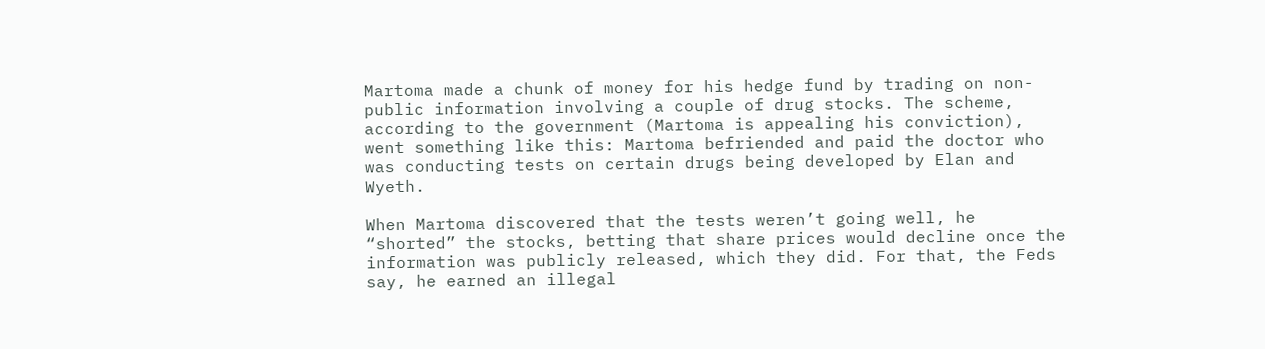Martoma made a chunk of money for his hedge fund by trading on non-public information involving a couple of drug stocks. The scheme, according to the government (Martoma is appealing his conviction), went something like this: Martoma befriended and paid the doctor who was conducting tests on certain drugs being developed by Elan and Wyeth.

When Martoma discovered that the tests weren’t going well, he “shorted” the stocks, betting that share prices would decline once the information was publicly released, which they did. For that, the Feds say, he earned an illegal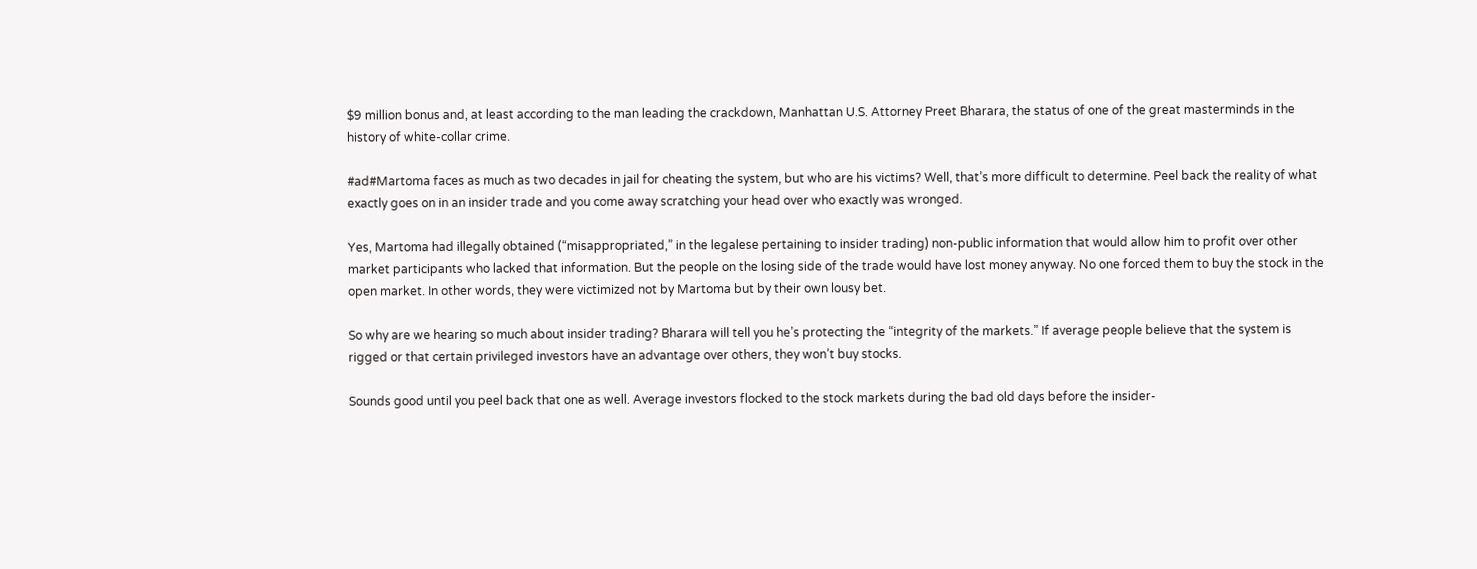$9 million bonus and, at least according to the man leading the crackdown, Manhattan U.S. Attorney Preet Bharara, the status of one of the great masterminds in the history of white-collar crime.

#ad#Martoma faces as much as two decades in jail for cheating the system, but who are his victims? Well, that’s more difficult to determine. Peel back the reality of what exactly goes on in an insider trade and you come away scratching your head over who exactly was wronged.

Yes, Martoma had illegally obtained (“misappropriated,” in the legalese pertaining to insider trading) non-public information that would allow him to profit over other market participants who lacked that information. But the people on the losing side of the trade would have lost money anyway. No one forced them to buy the stock in the open market. In other words, they were victimized not by Martoma but by their own lousy bet.

So why are we hearing so much about insider trading? Bharara will tell you he’s protecting the “integrity of the markets.” If average people believe that the system is rigged or that certain privileged investors have an advantage over others, they won’t buy stocks.

Sounds good until you peel back that one as well. Average investors flocked to the stock markets during the bad old days before the insider-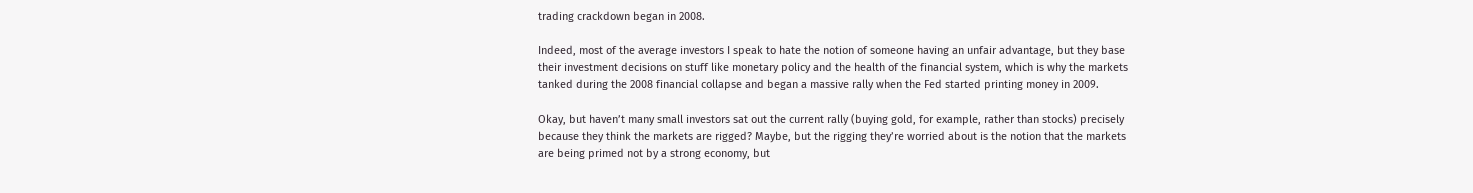trading crackdown began in 2008.

Indeed, most of the average investors I speak to hate the notion of someone having an unfair advantage, but they base their investment decisions on stuff like monetary policy and the health of the financial system, which is why the markets tanked during the 2008 financial collapse and began a massive rally when the Fed started printing money in 2009.

Okay, but haven’t many small investors sat out the current rally (buying gold, for example, rather than stocks) precisely because they think the markets are rigged? Maybe, but the rigging they’re worried about is the notion that the markets are being primed not by a strong economy, but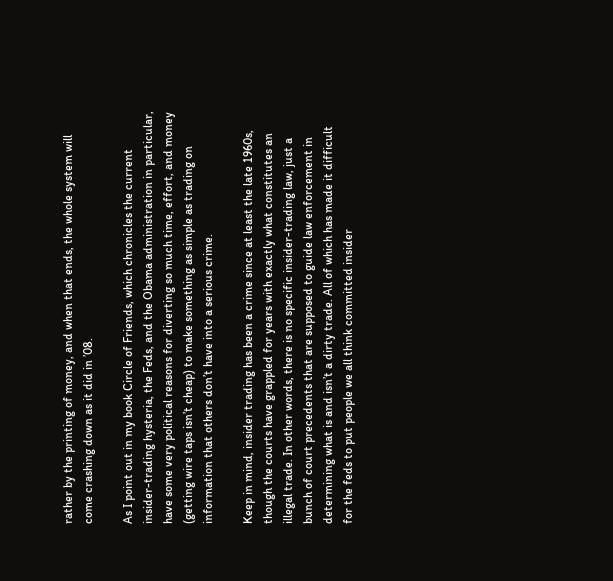rather by the printing of money, and when that ends, the whole system will come crashing down as it did in ’08.

As I point out in my book Circle of Friends, which chronicles the current insider-trading hysteria, the Feds, and the Obama administration in particular, have some very political reasons for diverting so much time, effort, and money (getting wire taps isn’t cheap) to make something as simple as trading on information that others don’t have into a serious crime.

Keep in mind, insider trading has been a crime since at least the late 1960s, though the courts have grappled for years with exactly what constitutes an illegal trade. In other words, there is no specific insider-trading law, just a bunch of court precedents that are supposed to guide law enforcement in determining what is and isn’t a dirty trade. All of which has made it difficult for the feds to put people we all think committed insider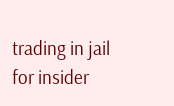trading in jail for insider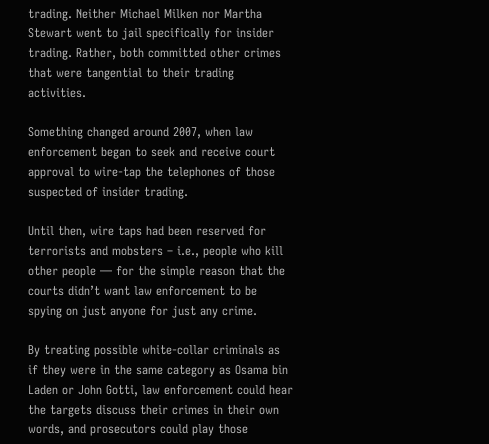trading. Neither Michael Milken nor Martha Stewart went to jail specifically for insider trading. Rather, both committed other crimes that were tangential to their trading activities.

Something changed around 2007, when law enforcement began to seek and receive court approval to wire-tap the telephones of those suspected of insider trading.

Until then, wire taps had been reserved for terrorists and mobsters – i.e., people who kill other people — for the simple reason that the courts didn’t want law enforcement to be spying on just anyone for just any crime.

By treating possible white-collar criminals as if they were in the same category as Osama bin Laden or John Gotti, law enforcement could hear the targets discuss their crimes in their own words, and prosecutors could play those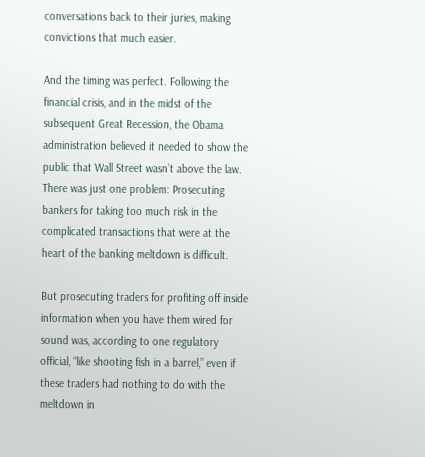conversations back to their juries, making convictions that much easier.

And the timing was perfect. Following the financial crisis, and in the midst of the subsequent Great Recession, the Obama administration believed it needed to show the public that Wall Street wasn’t above the law. There was just one problem: Prosecuting bankers for taking too much risk in the complicated transactions that were at the heart of the banking meltdown is difficult.

But prosecuting traders for profiting off inside information when you have them wired for sound was, according to one regulatory official, “like shooting fish in a barrel,” even if these traders had nothing to do with the meltdown in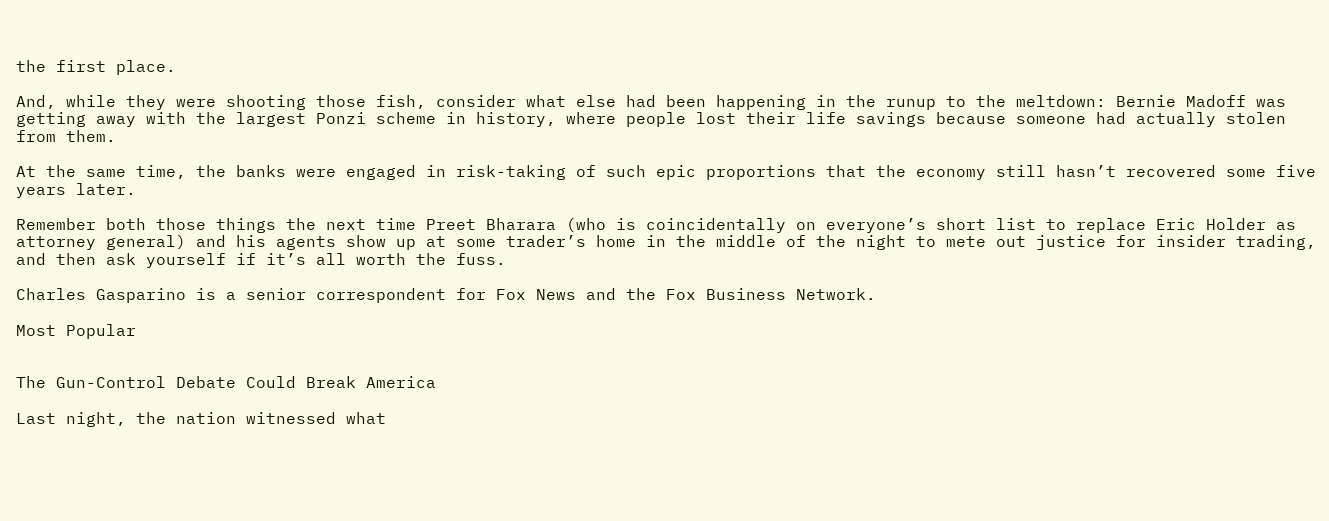the first place.

And, while they were shooting those fish, consider what else had been happening in the runup to the meltdown: Bernie Madoff was getting away with the largest Ponzi scheme in history, where people lost their life savings because someone had actually stolen from them.

At the same time, the banks were engaged in risk-taking of such epic proportions that the economy still hasn’t recovered some five years later.

Remember both those things the next time Preet Bharara (who is coincidentally on everyone’s short list to replace Eric Holder as attorney general) and his agents show up at some trader’s home in the middle of the night to mete out justice for insider trading, and then ask yourself if it’s all worth the fuss.

Charles Gasparino is a senior correspondent for Fox News and the Fox Business Network.

Most Popular


The Gun-Control Debate Could Break America

Last night, the nation witnessed what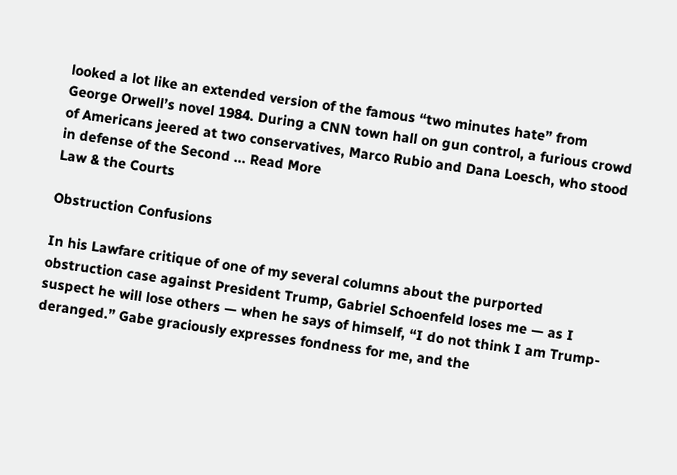looked a lot like an extended version of the famous “two minutes hate” from George Orwell’s novel 1984. During a CNN town hall on gun control, a furious crowd of Americans jeered at two conservatives, Marco Rubio and Dana Loesch, who stood in defense of the Second ... Read More
Law & the Courts

Obstruction Confusions

In his Lawfare critique of one of my several columns about the purported obstruction case against President Trump, Gabriel Schoenfeld loses me — as I suspect he will lose others — when he says of himself, “I do not think I am Trump-deranged.” Gabe graciously expresses fondness for me, and the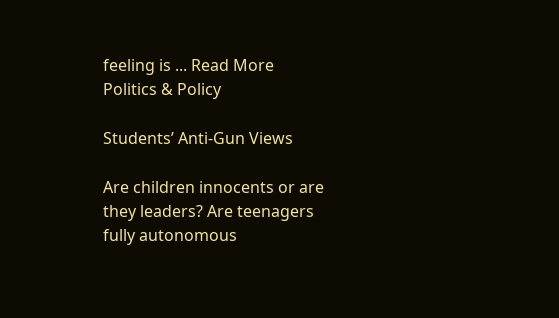feeling is ... Read More
Politics & Policy

Students’ Anti-Gun Views

Are children innocents or are they leaders? Are teenagers fully autonomous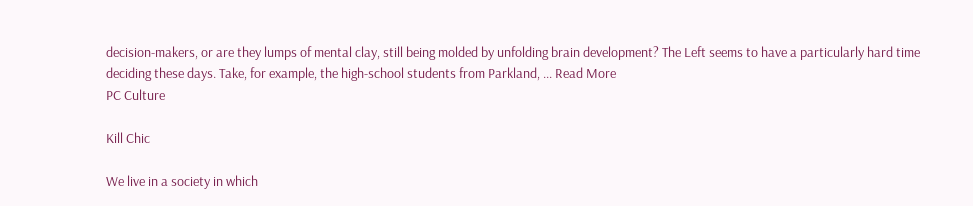decision-makers, or are they lumps of mental clay, still being molded by unfolding brain development? The Left seems to have a particularly hard time deciding these days. Take, for example, the high-school students from Parkland, ... Read More
PC Culture

Kill Chic

We live in a society in which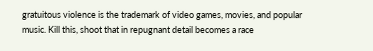gratuitous violence is the trademark of video games, movies, and popular music. Kill this, shoot that in repugnant detail becomes a race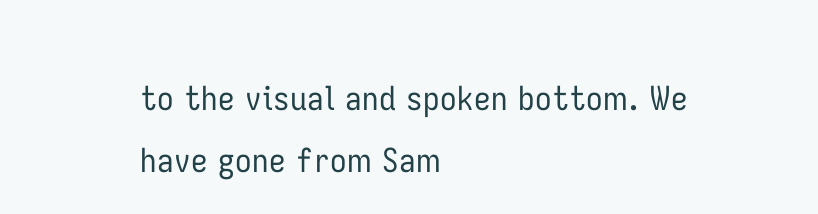to the visual and spoken bottom. We have gone from Sam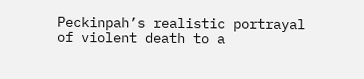Peckinpah’s realistic portrayal of violent death to a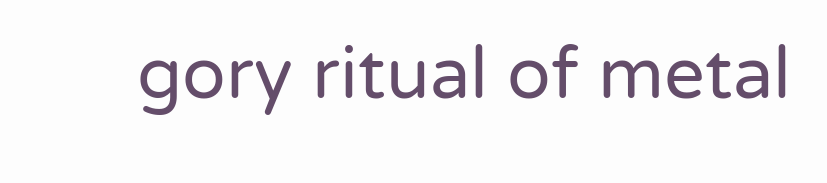gory ritual of metal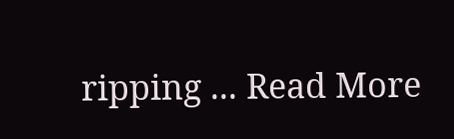ripping ... Read More